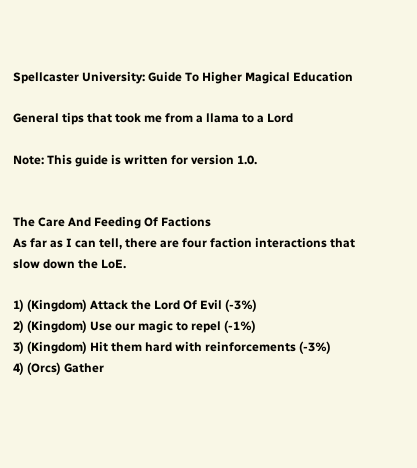Spellcaster University: Guide To Higher Magical Education

General tips that took me from a llama to a Lord

Note: This guide is written for version 1.0.


The Care And Feeding Of Factions
As far as I can tell, there are four faction interactions that slow down the LoE.

1) (Kingdom) Attack the Lord Of Evil (-3%)
2) (Kingdom) Use our magic to repel (-1%)
3) (Kingdom) Hit them hard with reinforcements (-3%)
4) (Orcs) Gather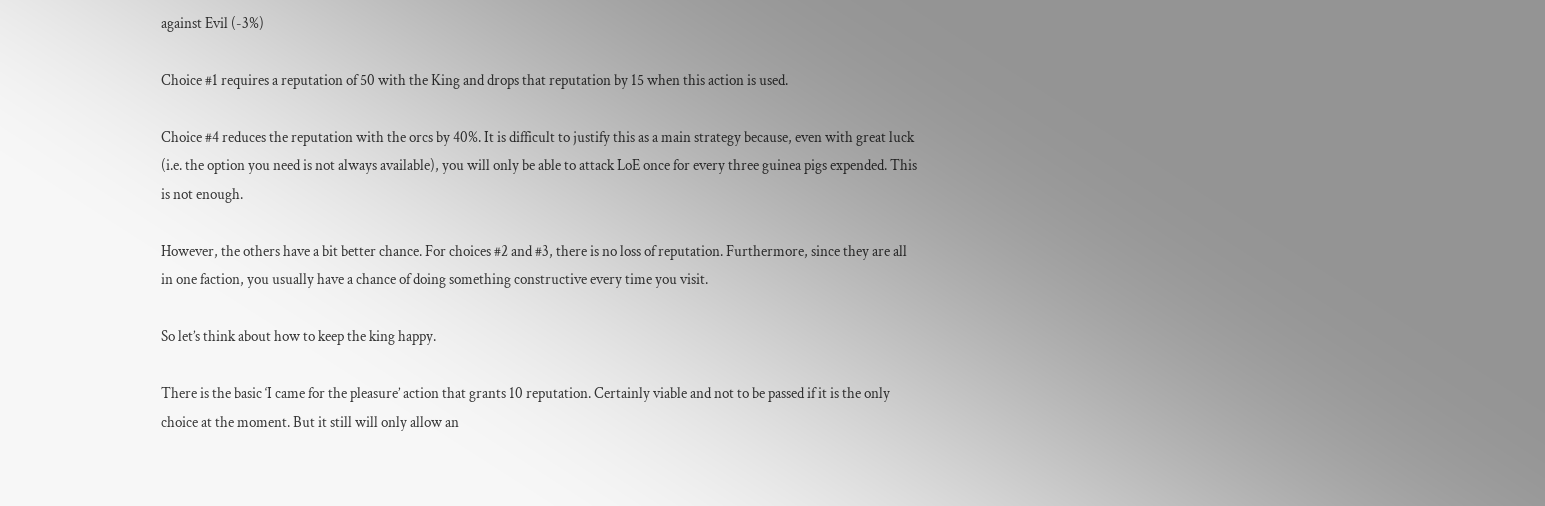against Evil (-3%)

Choice #1 requires a reputation of 50 with the King and drops that reputation by 15 when this action is used.

Choice #4 reduces the reputation with the orcs by 40%. It is difficult to justify this as a main strategy because, even with great luck (i.e. the option you need is not always available), you will only be able to attack LoE once for every three guinea pigs expended. This is not enough.

However, the others have a bit better chance. For choices #2 and #3, there is no loss of reputation. Furthermore, since they are all in one faction, you usually have a chance of doing something constructive every time you visit.

So let’s think about how to keep the king happy.

There is the basic ‘I came for the pleasure’ action that grants 10 reputation. Certainly viable and not to be passed if it is the only choice at the moment. But it still will only allow an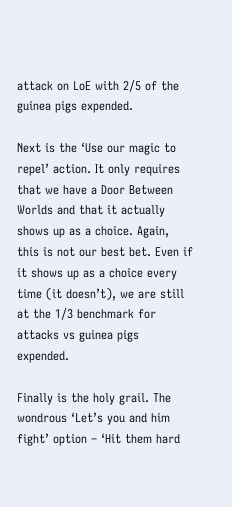attack on LoE with 2/5 of the guinea pigs expended.

Next is the ‘Use our magic to repel’ action. It only requires that we have a Door Between Worlds and that it actually shows up as a choice. Again, this is not our best bet. Even if it shows up as a choice every time (it doesn’t), we are still at the 1/3 benchmark for attacks vs guinea pigs expended.

Finally is the holy grail. The wondrous ‘Let’s you and him fight’ option – ‘Hit them hard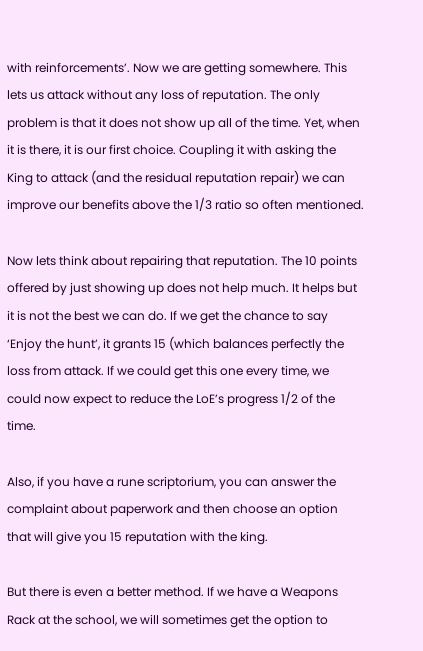with reinforcements’. Now we are getting somewhere. This lets us attack without any loss of reputation. The only problem is that it does not show up all of the time. Yet, when it is there, it is our first choice. Coupling it with asking the King to attack (and the residual reputation repair) we can improve our benefits above the 1/3 ratio so often mentioned.

Now lets think about repairing that reputation. The 10 points offered by just showing up does not help much. It helps but it is not the best we can do. If we get the chance to say ‘Enjoy the hunt’, it grants 15 (which balances perfectly the loss from attack. If we could get this one every time, we could now expect to reduce the LoE’s progress 1/2 of the time.

Also, if you have a rune scriptorium, you can answer the complaint about paperwork and then choose an option that will give you 15 reputation with the king.

But there is even a better method. If we have a Weapons Rack at the school, we will sometimes get the option to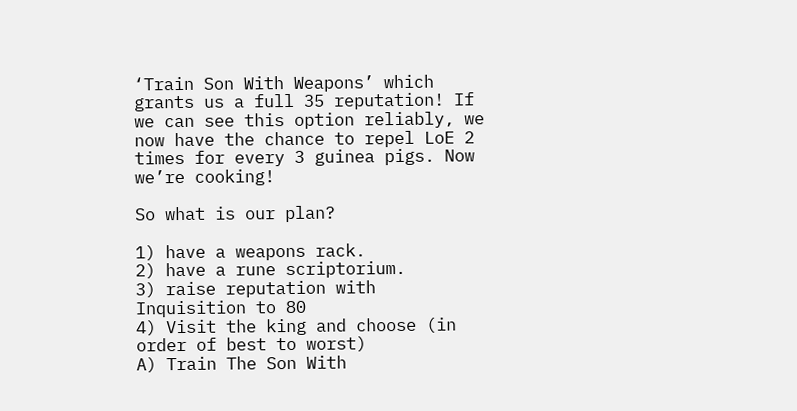‘Train Son With Weapons’ which grants us a full 35 reputation! If we can see this option reliably, we now have the chance to repel LoE 2 times for every 3 guinea pigs. Now we’re cooking!

So what is our plan?

1) have a weapons rack.
2) have a rune scriptorium.
3) raise reputation with Inquisition to 80
4) Visit the king and choose (in order of best to worst)
A) Train The Son With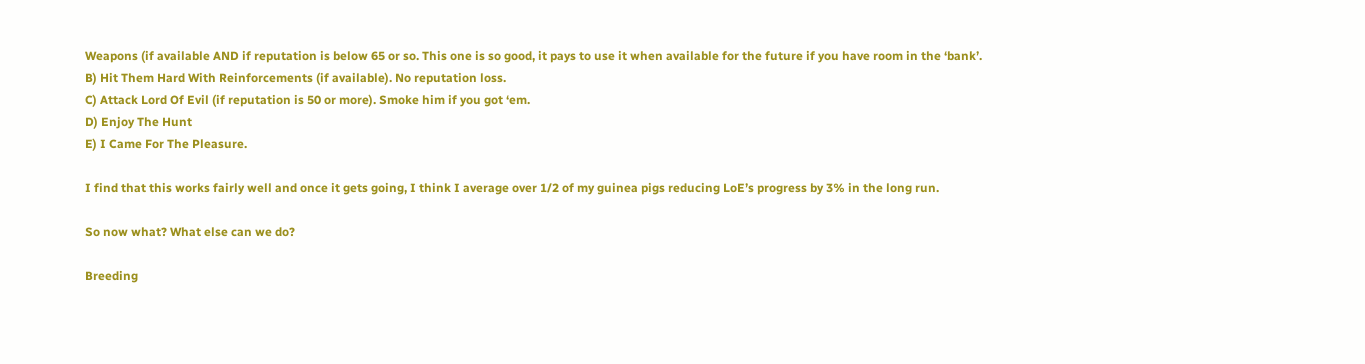Weapons (if available AND if reputation is below 65 or so. This one is so good, it pays to use it when available for the future if you have room in the ‘bank’.
B) Hit Them Hard With Reinforcements (if available). No reputation loss.
C) Attack Lord Of Evil (if reputation is 50 or more). Smoke him if you got ‘em.
D) Enjoy The Hunt
E) I Came For The Pleasure.

I find that this works fairly well and once it gets going, I think I average over 1/2 of my guinea pigs reducing LoE’s progress by 3% in the long run.

So now what? What else can we do?

Breeding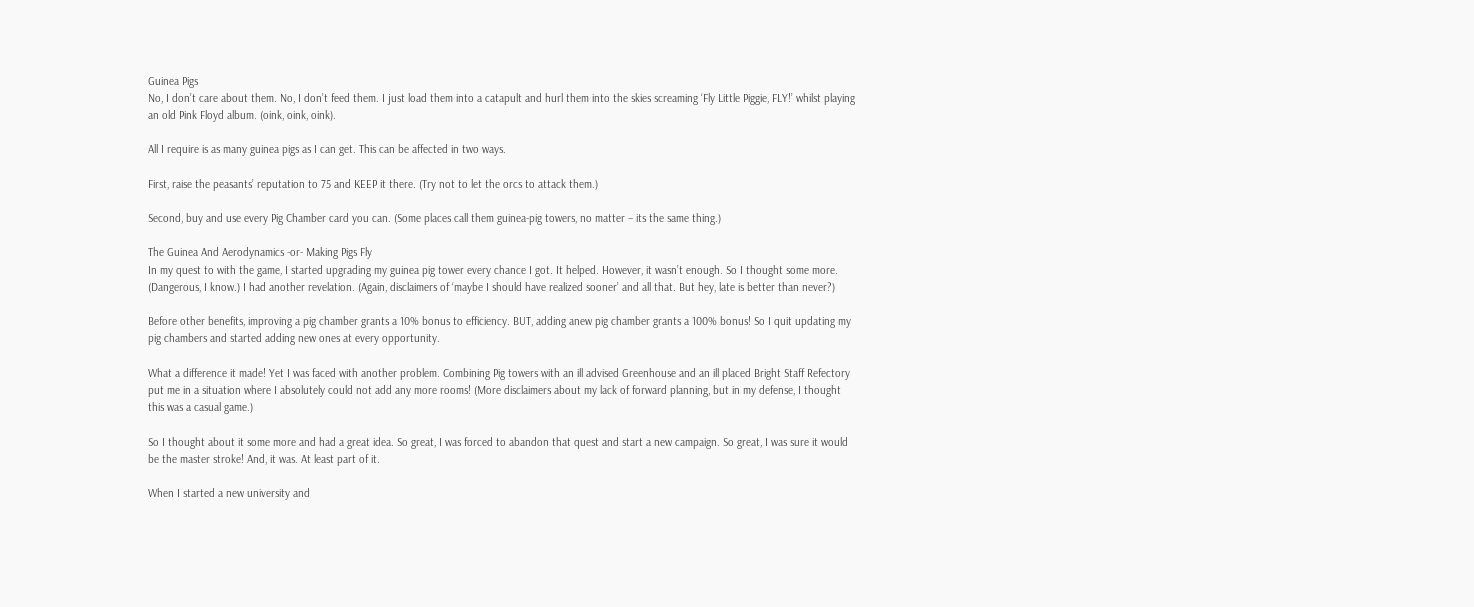Guinea Pigs
No, I don’t care about them. No, I don’t feed them. I just load them into a catapult and hurl them into the skies screaming ‘Fly Little Piggie, FLY!’ whilst playing an old Pink Floyd album. (oink, oink, oink).

All I require is as many guinea pigs as I can get. This can be affected in two ways.

First, raise the peasants’ reputation to 75 and KEEP it there. (Try not to let the orcs to attack them.)

Second, buy and use every Pig Chamber card you can. (Some places call them guinea-pig towers, no matter – its the same thing.)

The Guinea And Aerodynamics -or- Making Pigs Fly
In my quest to with the game, I started upgrading my guinea pig tower every chance I got. It helped. However, it wasn’t enough. So I thought some more. (Dangerous, I know.) I had another revelation. (Again, disclaimers of ‘maybe I should have realized sooner’ and all that. But hey, late is better than never?)

Before other benefits, improving a pig chamber grants a 10% bonus to efficiency. BUT, adding anew pig chamber grants a 100% bonus! So I quit updating my pig chambers and started adding new ones at every opportunity.

What a difference it made! Yet I was faced with another problem. Combining Pig towers with an ill advised Greenhouse and an ill placed Bright Staff Refectory put me in a situation where I absolutely could not add any more rooms! (More disclaimers about my lack of forward planning, but in my defense, I thought this was a casual game.)

So I thought about it some more and had a great idea. So great, I was forced to abandon that quest and start a new campaign. So great, I was sure it would be the master stroke! And, it was. At least part of it.

When I started a new university and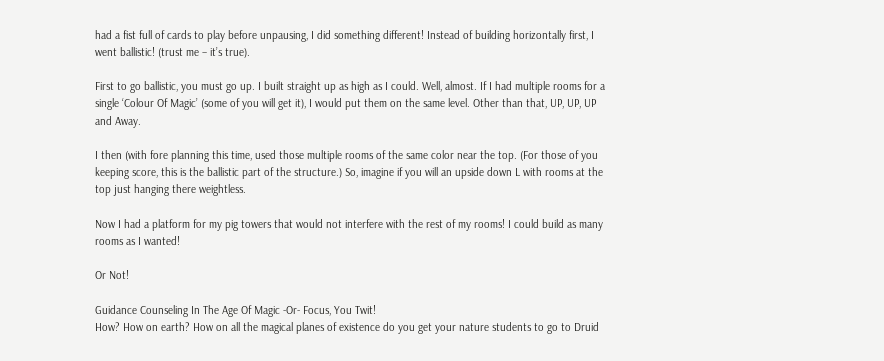had a fist full of cards to play before unpausing, I did something different! Instead of building horizontally first, I went ballistic! (trust me – it’s true).

First to go ballistic, you must go up. I built straight up as high as I could. Well, almost. If I had multiple rooms for a single ‘Colour Of Magic’ (some of you will get it), I would put them on the same level. Other than that, UP, UP, UP and Away.

I then (with fore planning this time, used those multiple rooms of the same color near the top. (For those of you keeping score, this is the ballistic part of the structure.) So, imagine if you will an upside down L with rooms at the top just hanging there weightless.

Now I had a platform for my pig towers that would not interfere with the rest of my rooms! I could build as many rooms as I wanted!

Or Not!

Guidance Counseling In The Age Of Magic -Or- Focus, You Twit!
How? How on earth? How on all the magical planes of existence do you get your nature students to go to Druid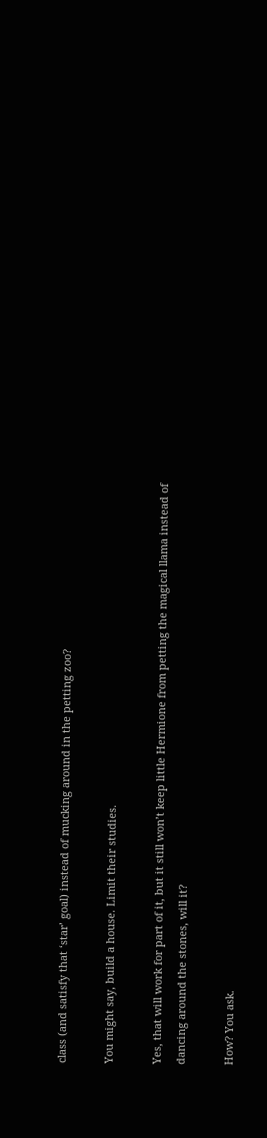class (and satisfy that ‘star’ goal) instead of mucking around in the petting zoo?

You might say, build a house. Limit their studies.

Yes, that will work for part of it, but it still won’t keep little Hermione from petting the magical llama instead of dancing around the stones, will it?

How? You ask.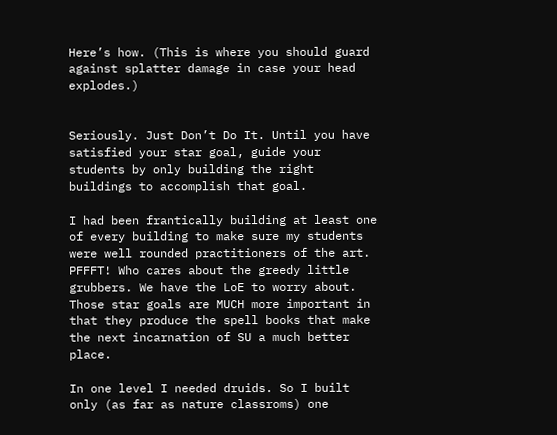Here’s how. (This is where you should guard against splatter damage in case your head explodes.)


Seriously. Just Don’t Do It. Until you have satisfied your star goal, guide your students by only building the right buildings to accomplish that goal.

I had been frantically building at least one of every building to make sure my students were well rounded practitioners of the art. PFFFT! Who cares about the greedy little grubbers. We have the LoE to worry about. Those star goals are MUCH more important in that they produce the spell books that make the next incarnation of SU a much better place.

In one level I needed druids. So I built only (as far as nature classroms) one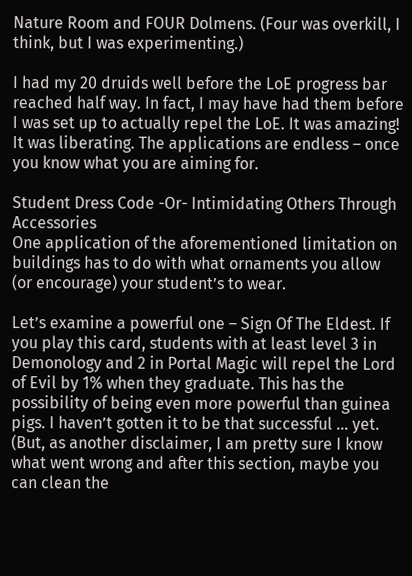Nature Room and FOUR Dolmens. (Four was overkill, I think, but I was experimenting.)

I had my 20 druids well before the LoE progress bar reached half way. In fact, I may have had them before I was set up to actually repel the LoE. It was amazing! It was liberating. The applications are endless – once you know what you are aiming for.

Student Dress Code -Or- Intimidating Others Through Accessories
One application of the aforementioned limitation on buildings has to do with what ornaments you allow (or encourage) your student’s to wear.

Let’s examine a powerful one – Sign Of The Eldest. If you play this card, students with at least level 3 in Demonology and 2 in Portal Magic will repel the Lord of Evil by 1% when they graduate. This has the possibility of being even more powerful than guinea pigs. I haven’t gotten it to be that successful … yet. (But, as another disclaimer, I am pretty sure I know what went wrong and after this section, maybe you can clean the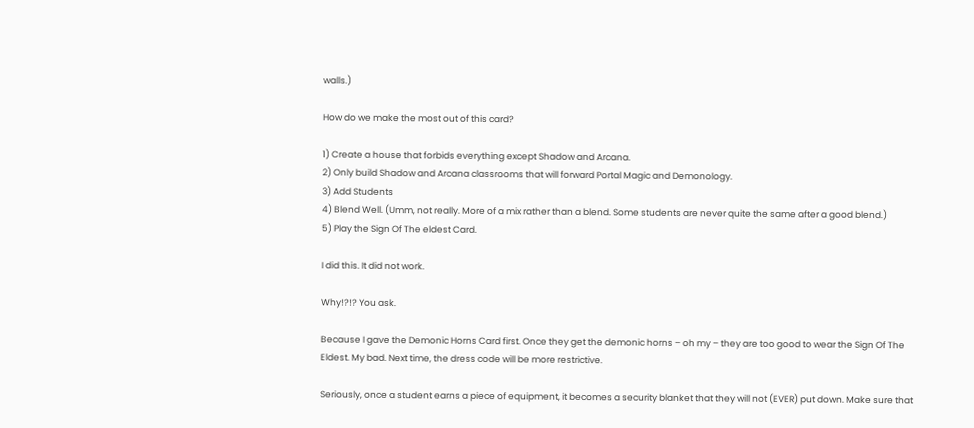walls.)

How do we make the most out of this card?

1) Create a house that forbids everything except Shadow and Arcana.
2) Only build Shadow and Arcana classrooms that will forward Portal Magic and Demonology.
3) Add Students
4) Blend Well. (Umm, not really. More of a mix rather than a blend. Some students are never quite the same after a good blend.)
5) Play the Sign Of The eldest Card.

I did this. It did not work.

Why!?!? You ask.

Because I gave the Demonic Horns Card first. Once they get the demonic horns – oh my – they are too good to wear the Sign Of The Eldest. My bad. Next time, the dress code will be more restrictive.

Seriously, once a student earns a piece of equipment, it becomes a security blanket that they will not (EVER) put down. Make sure that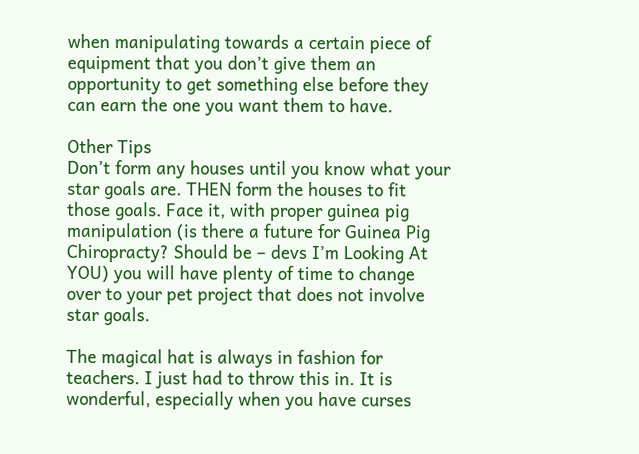when manipulating towards a certain piece of equipment that you don’t give them an opportunity to get something else before they can earn the one you want them to have.

Other Tips
Don’t form any houses until you know what your star goals are. THEN form the houses to fit those goals. Face it, with proper guinea pig manipulation (is there a future for Guinea Pig Chiropracty? Should be – devs I’m Looking At YOU) you will have plenty of time to change over to your pet project that does not involve star goals.

The magical hat is always in fashion for teachers. I just had to throw this in. It is wonderful, especially when you have curses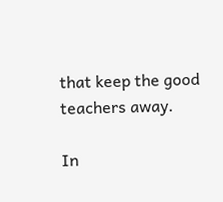that keep the good teachers away.

In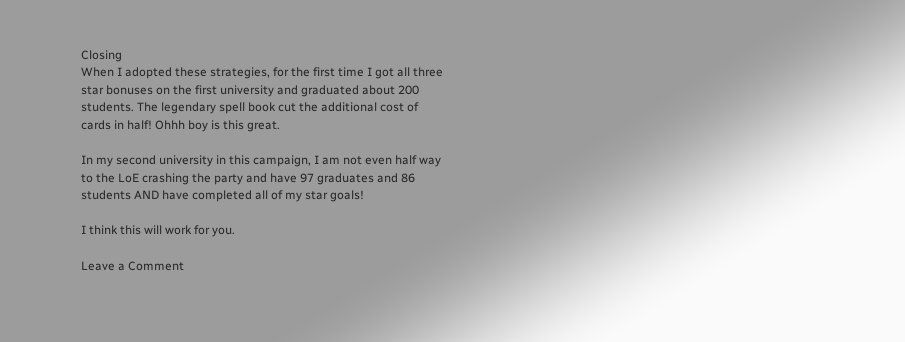Closing
When I adopted these strategies, for the first time I got all three star bonuses on the first university and graduated about 200 students. The legendary spell book cut the additional cost of cards in half! Ohhh boy is this great.

In my second university in this campaign, I am not even half way to the LoE crashing the party and have 97 graduates and 86 students AND have completed all of my star goals!

I think this will work for you.

Leave a Comment